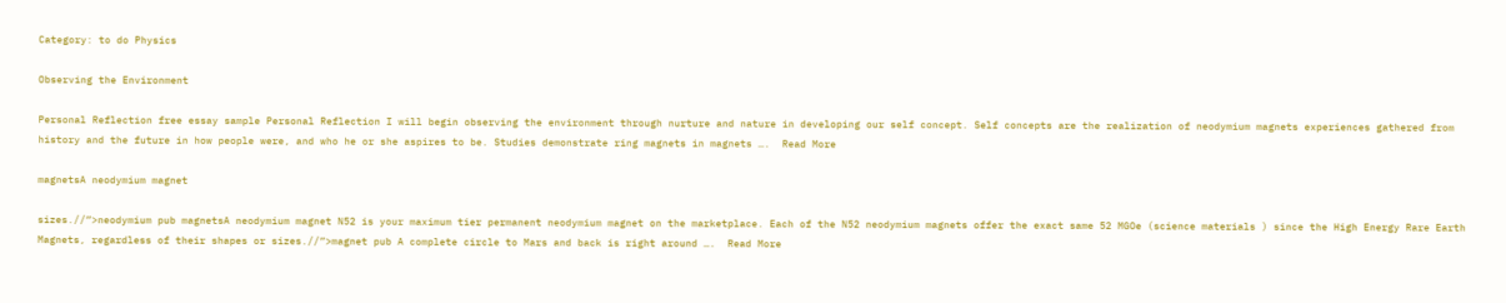Category: to do Physics

Observing the Environment

Personal Reflection free essay sample Personal Reflection I will begin observing the environment through nurture and nature in developing our self concept. Self concepts are the realization of neodymium magnets experiences gathered from history and the future in how people were, and who he or she aspires to be. Studies demonstrate ring magnets in magnets ….  Read More

magnetsA neodymium magnet

sizes.//”>neodymium pub magnetsA neodymium magnet N52 is your maximum tier permanent neodymium magnet on the marketplace. Each of the N52 neodymium magnets offer the exact same 52 MGOe (science materials ) since the High Energy Rare Earth Magnets, regardless of their shapes or sizes.//”>magnet pub A complete circle to Mars and back is right around ….  Read More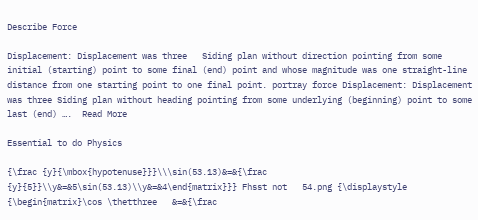Describe Force

Displacement: Displacement was three   Siding plan without direction pointing from some initial (starting) point to some final (end) point and whose magnitude was one straight-line distance from one starting point to one final point. portray force Displacement: Displacement was three Siding plan without heading pointing from some underlying (beginning) point to some last (end) ….  Read More

Essential to do Physics

{\frac {y}{\mbox{hypotenuse}}}\\\sin(53.13)&=&{\frac {y}{5}}\\y&=&5\sin(53.13)\\y&=&4\end{matrix}}} Fhsst not   54.png {\displaystyle {\begin{matrix}\cos \thetthree   &=&{\frac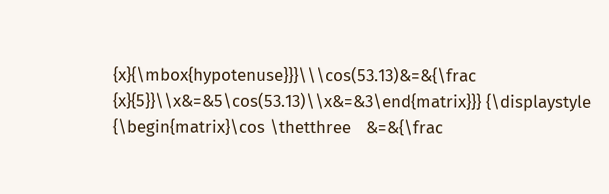{x}{\mbox{hypotenuse}}}\\\cos(53.13)&=&{\frac {x}{5}}\\x&=&5\cos(53.13)\\x&=&3\end{matrix}}} {\displaystyle {\begin{matrix}\cos \thetthree   &=&{\frac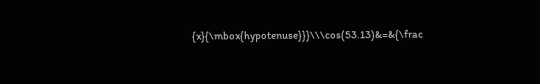{x}{\mbox{hypotenuse}}}\\\cos(53.13)&=&{\frac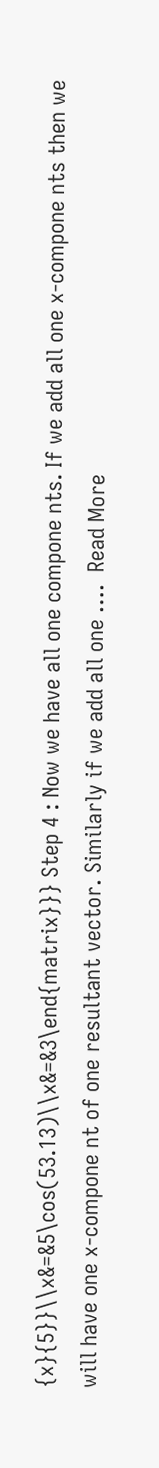{x}{5}}\\x&=&5\cos(53.13)\\x&=&3\end{matrix}}} Step 4 : Now we have all one compone nts. If we add all one x-compone nts then we will have one x-compone nt of one resultant vector. Similarly if we add all one ….  Read More